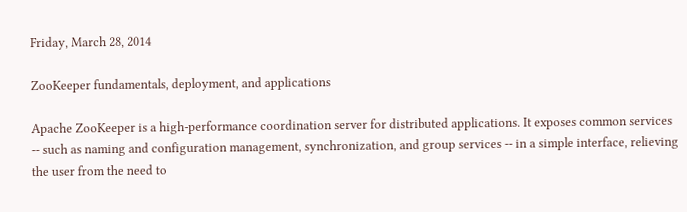Friday, March 28, 2014

ZooKeeper fundamentals, deployment, and applications

Apache ZooKeeper is a high-performance coordination server for distributed applications. It exposes common services -- such as naming and configuration management, synchronization, and group services -- in a simple interface, relieving the user from the need to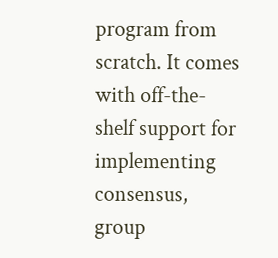program from scratch. It comes with off-the-shelf support for implementing consensus, group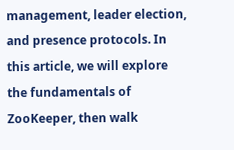management, leader election, and presence protocols. In this article, we will explore the fundamentals of ZooKeeper, then walk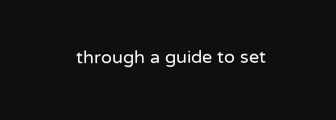through a guide to set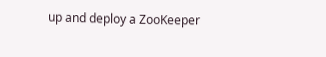up and deploy a ZooKeeper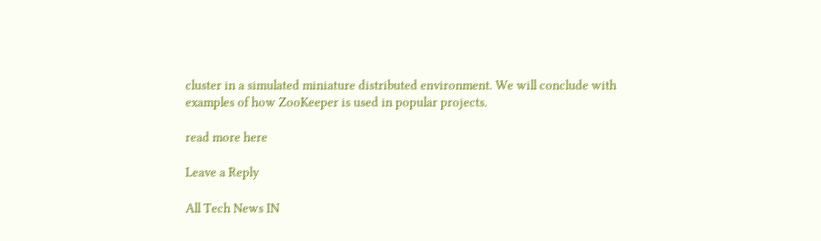cluster in a simulated miniature distributed environment. We will conclude with examples of how ZooKeeper is used in popular projects.

read more here

Leave a Reply

All Tech News IN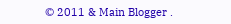© 2011 & Main Blogger .